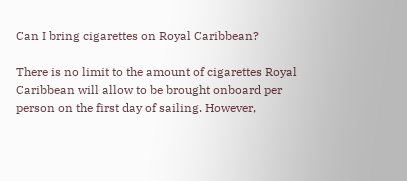Can I bring cigarettes on Royal Caribbean?

There is no limit to the amount of cigarettes Royal Caribbean will allow to be brought onboard per person on the first day of sailing. However,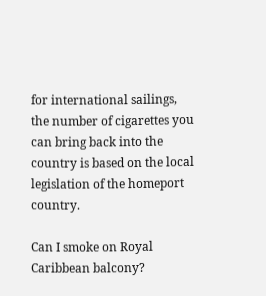for international sailings, the number of cigarettes you can bring back into the country is based on the local legislation of the homeport country.

Can I smoke on Royal Caribbean balcony?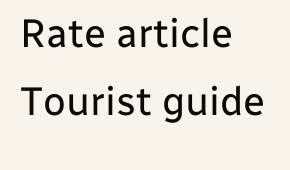Rate article
Tourist guide